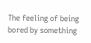The feeling of being bored by something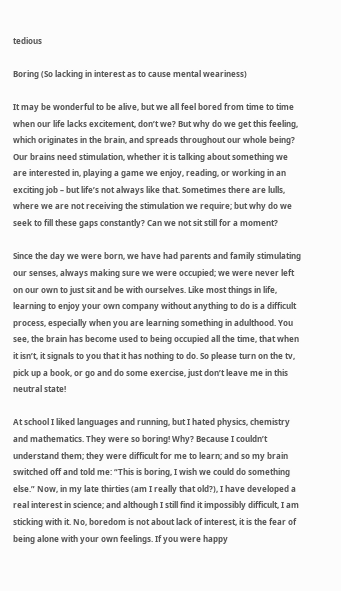tedious

Boring (So lacking in interest as to cause mental weariness)

It may be wonderful to be alive, but we all feel bored from time to time when our life lacks excitement, don’t we? But why do we get this feeling, which originates in the brain, and spreads throughout our whole being? Our brains need stimulation, whether it is talking about something we are interested in, playing a game we enjoy, reading, or working in an exciting job – but life’s not always like that. Sometimes there are lulls, where we are not receiving the stimulation we require; but why do we seek to fill these gaps constantly? Can we not sit still for a moment?

Since the day we were born, we have had parents and family stimulating our senses, always making sure we were occupied; we were never left on our own to just sit and be with ourselves. Like most things in life, learning to enjoy your own company without anything to do is a difficult process, especially when you are learning something in adulthood. You see, the brain has become used to being occupied all the time, that when it isn’t, it signals to you that it has nothing to do. So please turn on the tv, pick up a book, or go and do some exercise, just don’t leave me in this neutral state!

At school I liked languages and running, but I hated physics, chemistry and mathematics. They were so boring! Why? Because I couldn’t understand them; they were difficult for me to learn; and so my brain switched off and told me: “This is boring, I wish we could do something else.” Now, in my late thirties (am I really that old?), I have developed a real interest in science; and although I still find it impossibly difficult, I am sticking with it. No, boredom is not about lack of interest, it is the fear of being alone with your own feelings. If you were happy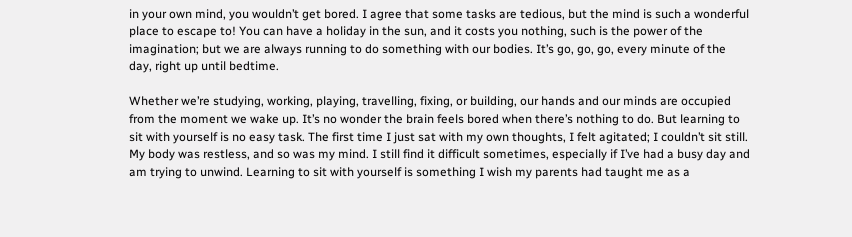in your own mind, you wouldn’t get bored. I agree that some tasks are tedious, but the mind is such a wonderful place to escape to! You can have a holiday in the sun, and it costs you nothing, such is the power of the imagination; but we are always running to do something with our bodies. It’s go, go, go, every minute of the day, right up until bedtime.

Whether we’re studying, working, playing, travelling, fixing, or building, our hands and our minds are occupied from the moment we wake up. It’s no wonder the brain feels bored when there’s nothing to do. But learning to sit with yourself is no easy task. The first time I just sat with my own thoughts, I felt agitated; I couldn’t sit still. My body was restless, and so was my mind. I still find it difficult sometimes, especially if I’ve had a busy day and am trying to unwind. Learning to sit with yourself is something I wish my parents had taught me as a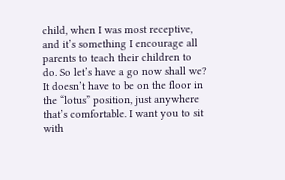child, when I was most receptive, and it’s something I encourage all parents to teach their children to do. So let’s have a go now shall we? It doesn’t have to be on the floor in the “lotus” position, just anywhere that’s comfortable. I want you to sit with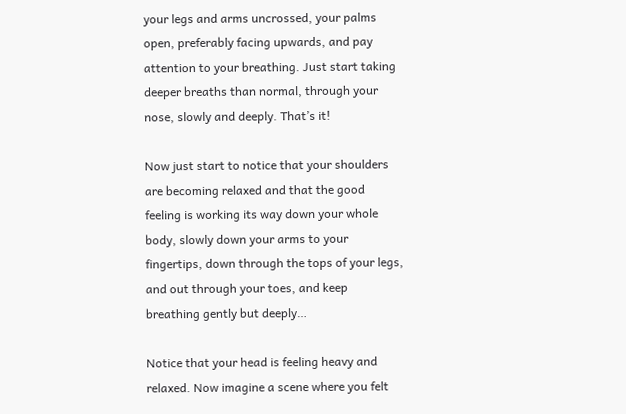your legs and arms uncrossed, your palms open, preferably facing upwards, and pay attention to your breathing. Just start taking deeper breaths than normal, through your nose, slowly and deeply. That’s it!

Now just start to notice that your shoulders are becoming relaxed and that the good feeling is working its way down your whole body, slowly down your arms to your fingertips, down through the tops of your legs, and out through your toes, and keep breathing gently but deeply…

Notice that your head is feeling heavy and relaxed. Now imagine a scene where you felt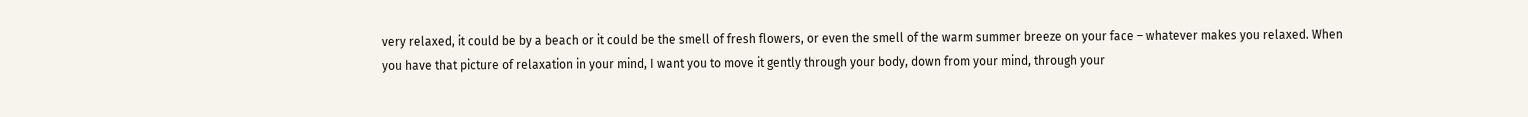very relaxed, it could be by a beach or it could be the smell of fresh flowers, or even the smell of the warm summer breeze on your face – whatever makes you relaxed. When you have that picture of relaxation in your mind, I want you to move it gently through your body, down from your mind, through your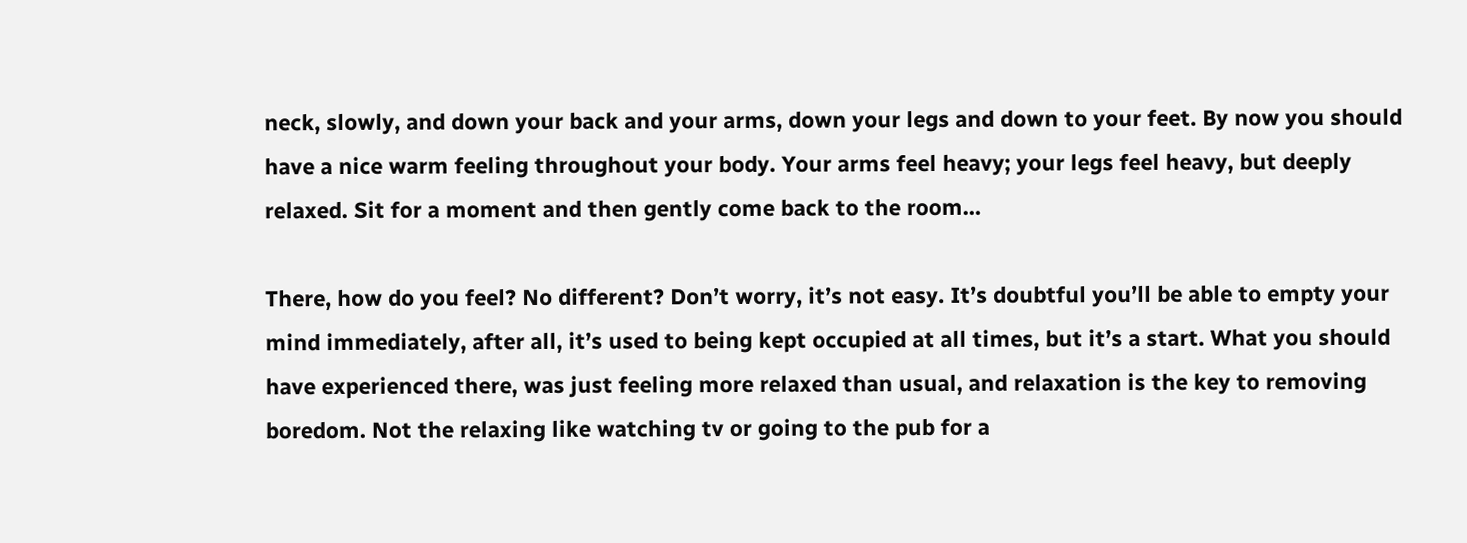neck, slowly, and down your back and your arms, down your legs and down to your feet. By now you should have a nice warm feeling throughout your body. Your arms feel heavy; your legs feel heavy, but deeply relaxed. Sit for a moment and then gently come back to the room…

There, how do you feel? No different? Don’t worry, it’s not easy. It’s doubtful you’ll be able to empty your mind immediately, after all, it’s used to being kept occupied at all times, but it’s a start. What you should have experienced there, was just feeling more relaxed than usual, and relaxation is the key to removing boredom. Not the relaxing like watching tv or going to the pub for a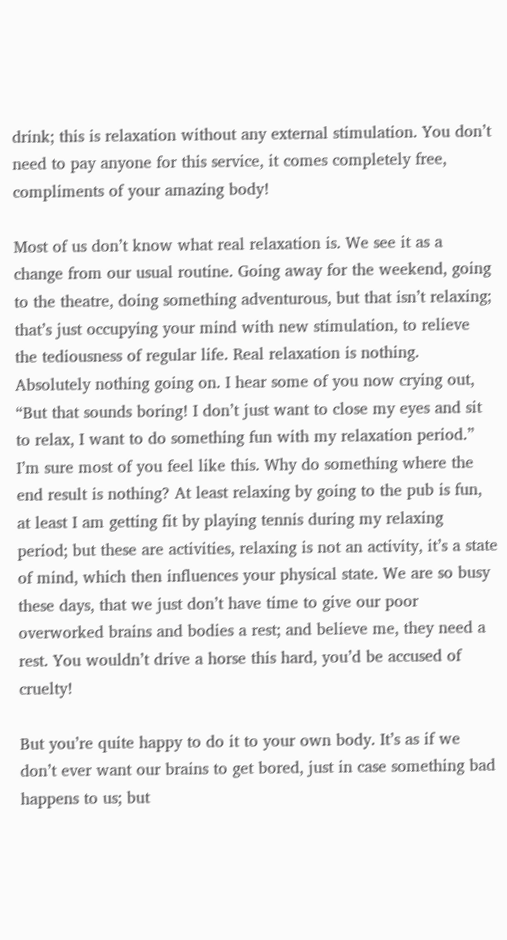drink; this is relaxation without any external stimulation. You don’t need to pay anyone for this service, it comes completely free, compliments of your amazing body!

Most of us don’t know what real relaxation is. We see it as a change from our usual routine. Going away for the weekend, going to the theatre, doing something adventurous, but that isn’t relaxing; that’s just occupying your mind with new stimulation, to relieve the tediousness of regular life. Real relaxation is nothing. Absolutely nothing going on. I hear some of you now crying out, “But that sounds boring! I don’t just want to close my eyes and sit to relax, I want to do something fun with my relaxation period.” I’m sure most of you feel like this. Why do something where the end result is nothing? At least relaxing by going to the pub is fun, at least I am getting fit by playing tennis during my relaxing period; but these are activities, relaxing is not an activity, it’s a state of mind, which then influences your physical state. We are so busy these days, that we just don’t have time to give our poor overworked brains and bodies a rest; and believe me, they need a rest. You wouldn’t drive a horse this hard, you’d be accused of cruelty!

But you’re quite happy to do it to your own body. It’s as if we don’t ever want our brains to get bored, just in case something bad happens to us; but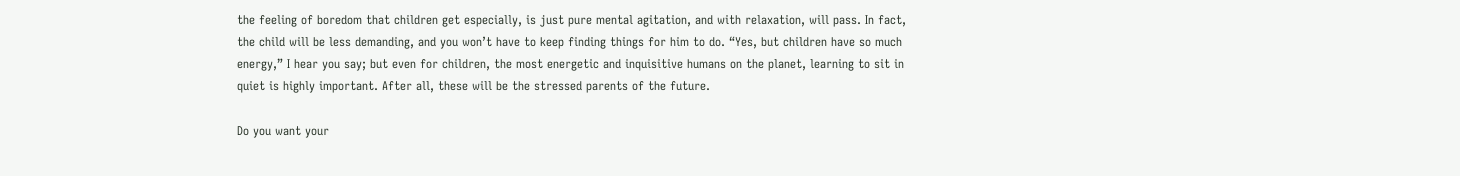the feeling of boredom that children get especially, is just pure mental agitation, and with relaxation, will pass. In fact, the child will be less demanding, and you won’t have to keep finding things for him to do. “Yes, but children have so much energy,” I hear you say; but even for children, the most energetic and inquisitive humans on the planet, learning to sit in quiet is highly important. After all, these will be the stressed parents of the future.

Do you want your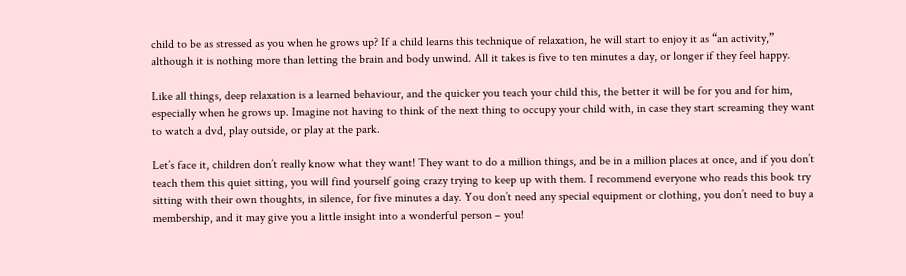child to be as stressed as you when he grows up? If a child learns this technique of relaxation, he will start to enjoy it as “an activity,” although it is nothing more than letting the brain and body unwind. All it takes is five to ten minutes a day, or longer if they feel happy.

Like all things, deep relaxation is a learned behaviour, and the quicker you teach your child this, the better it will be for you and for him, especially when he grows up. Imagine not having to think of the next thing to occupy your child with, in case they start screaming they want to watch a dvd, play outside, or play at the park.

Let’s face it, children don’t really know what they want! They want to do a million things, and be in a million places at once, and if you don’t teach them this quiet sitting, you will find yourself going crazy trying to keep up with them. I recommend everyone who reads this book try sitting with their own thoughts, in silence, for five minutes a day. You don’t need any special equipment or clothing, you don’t need to buy a membership, and it may give you a little insight into a wonderful person – you!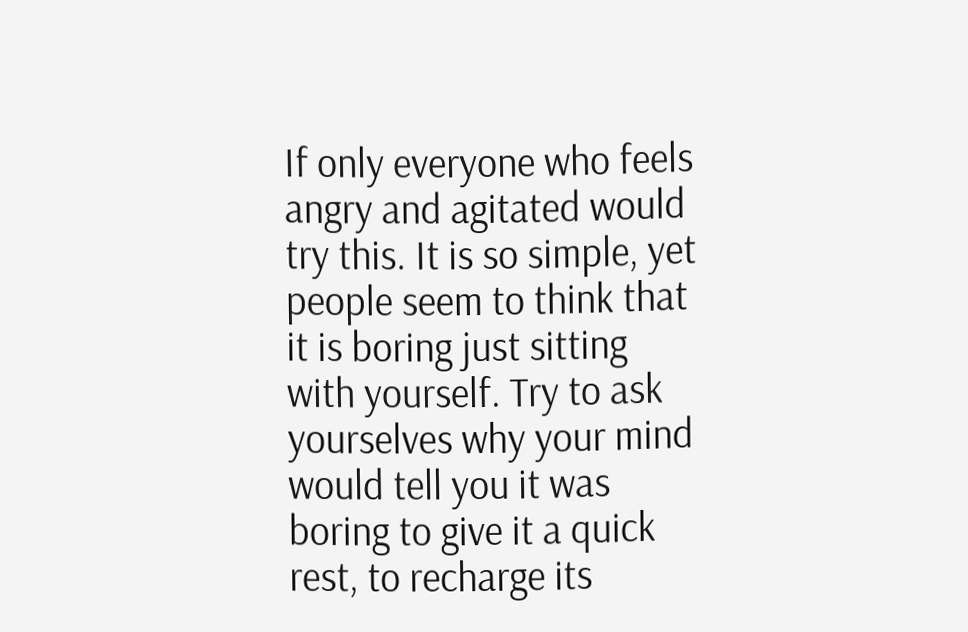If only everyone who feels angry and agitated would try this. It is so simple, yet people seem to think that it is boring just sitting with yourself. Try to ask yourselves why your mind would tell you it was boring to give it a quick rest, to recharge its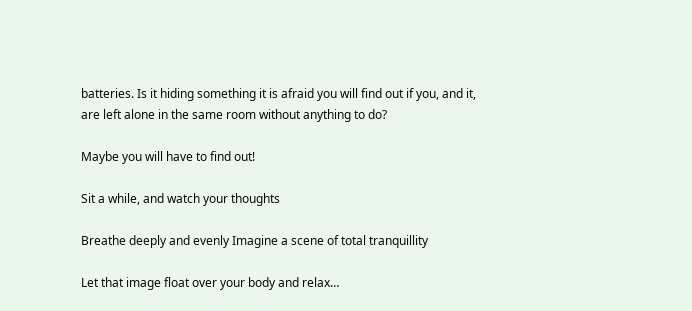batteries. Is it hiding something it is afraid you will find out if you, and it, are left alone in the same room without anything to do?

Maybe you will have to find out!

Sit a while, and watch your thoughts

Breathe deeply and evenly Imagine a scene of total tranquillity

Let that image float over your body and relax…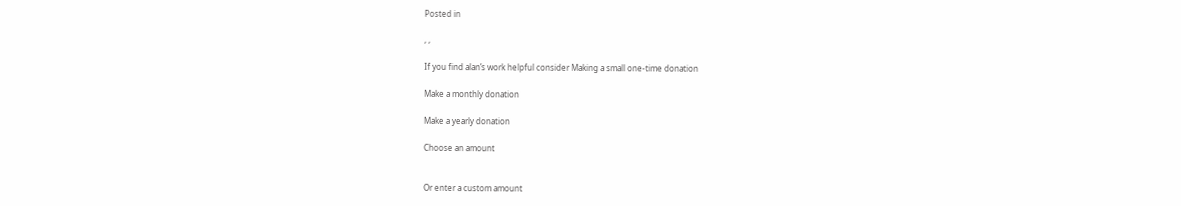Posted in

, ,

If you find alan’s work helpful consider Making a small one-time donation

Make a monthly donation

Make a yearly donation

Choose an amount


Or enter a custom amount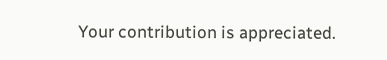Your contribution is appreciated.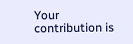Your contribution is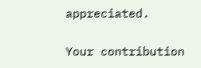appreciated.

Your contribution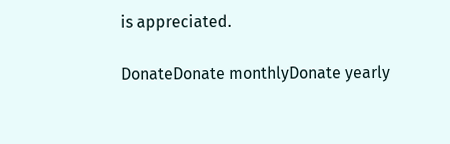is appreciated.

DonateDonate monthlyDonate yearly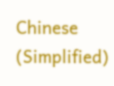Chinese (Simplified)